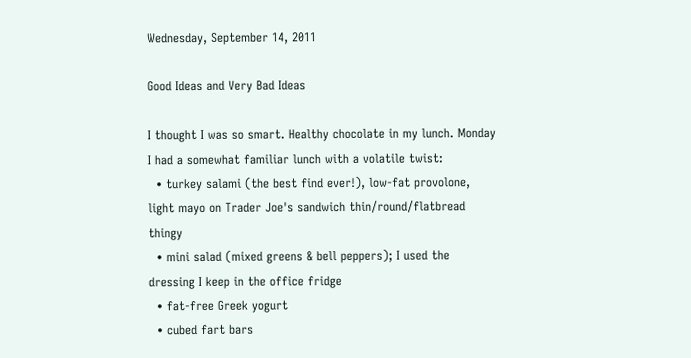Wednesday, September 14, 2011

Good Ideas and Very Bad Ideas

I thought I was so smart. Healthy chocolate in my lunch. Monday I had a somewhat familiar lunch with a volatile twist:
  • turkey salami (the best find ever!), low-fat provolone, light mayo on Trader Joe's sandwich thin/round/flatbread thingy
  • mini salad (mixed greens & bell peppers); I used the dressing I keep in the office fridge
  • fat-free Greek yogurt
  • cubed fart bars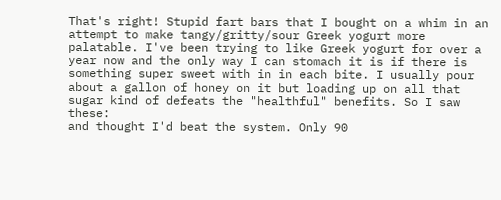That's right! Stupid fart bars that I bought on a whim in an attempt to make tangy/gritty/sour Greek yogurt more palatable. I've been trying to like Greek yogurt for over a year now and the only way I can stomach it is if there is something super sweet with in in each bite. I usually pour about a gallon of honey on it but loading up on all that sugar kind of defeats the "healthful" benefits. So I saw these:
and thought I'd beat the system. Only 90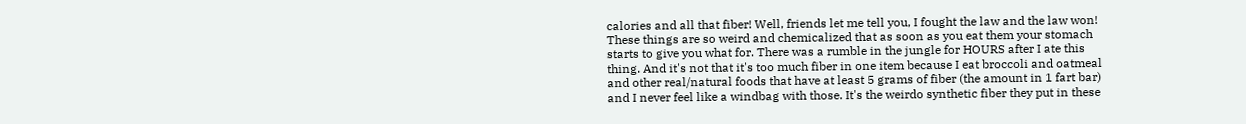calories and all that fiber! Well, friends let me tell you, I fought the law and the law won! These things are so weird and chemicalized that as soon as you eat them your stomach starts to give you what for. There was a rumble in the jungle for HOURS after I ate this thing. And it's not that it's too much fiber in one item because I eat broccoli and oatmeal and other real/natural foods that have at least 5 grams of fiber (the amount in 1 fart bar) and I never feel like a windbag with those. It's the weirdo synthetic fiber they put in these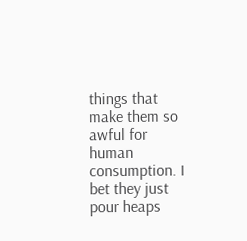things that make them so awful for human consumption. I bet they just pour heaps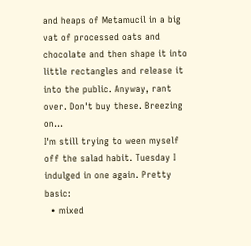and heaps of Metamucil in a big vat of processed oats and chocolate and then shape it into little rectangles and release it into the public. Anyway, rant over. Don't buy these. Breezing on...
I'm still trying to ween myself off the salad habit. Tuesday I indulged in one again. Pretty basic:
  • mixed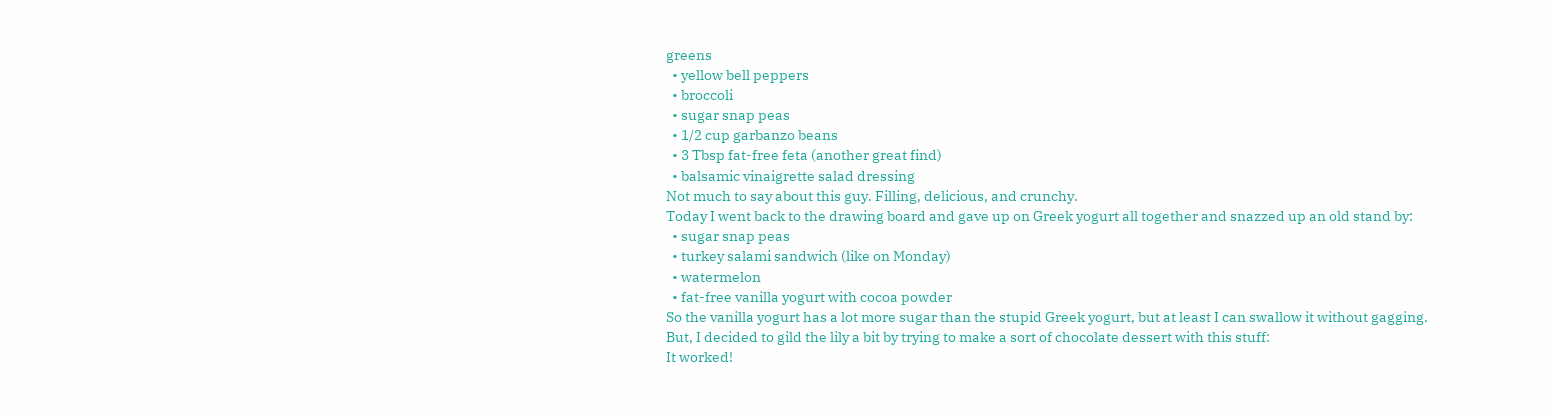greens
  • yellow bell peppers
  • broccoli
  • sugar snap peas
  • 1/2 cup garbanzo beans
  • 3 Tbsp fat-free feta (another great find)
  • balsamic vinaigrette salad dressing
Not much to say about this guy. Filling, delicious, and crunchy.
Today I went back to the drawing board and gave up on Greek yogurt all together and snazzed up an old stand by:
  • sugar snap peas
  • turkey salami sandwich (like on Monday)
  • watermelon
  • fat-free vanilla yogurt with cocoa powder
So the vanilla yogurt has a lot more sugar than the stupid Greek yogurt, but at least I can swallow it without gagging. But, I decided to gild the lily a bit by trying to make a sort of chocolate dessert with this stuff:
It worked!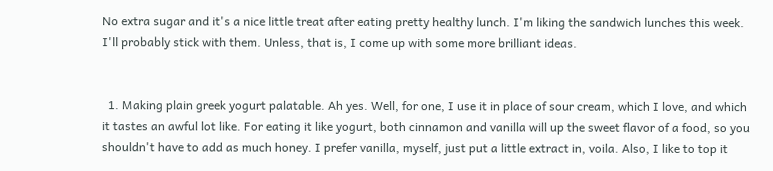No extra sugar and it's a nice little treat after eating pretty healthy lunch. I'm liking the sandwich lunches this week. I'll probably stick with them. Unless, that is, I come up with some more brilliant ideas.


  1. Making plain greek yogurt palatable. Ah yes. Well, for one, I use it in place of sour cream, which I love, and which it tastes an awful lot like. For eating it like yogurt, both cinnamon and vanilla will up the sweet flavor of a food, so you shouldn't have to add as much honey. I prefer vanilla, myself, just put a little extract in, voila. Also, I like to top it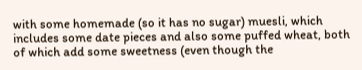with some homemade (so it has no sugar) muesli, which includes some date pieces and also some puffed wheat, both of which add some sweetness (even though the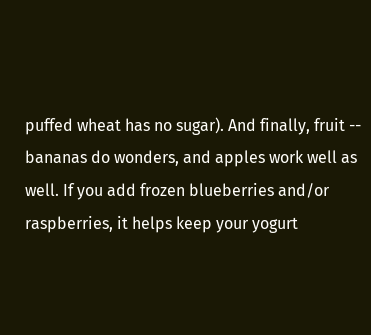puffed wheat has no sugar). And finally, fruit -- bananas do wonders, and apples work well as well. If you add frozen blueberries and/or raspberries, it helps keep your yogurt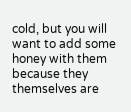cold, but you will want to add some honey with them because they themselves are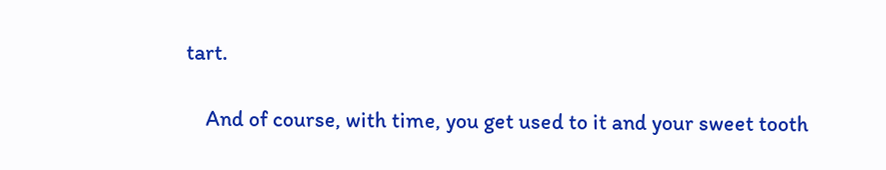tart.

    And of course, with time, you get used to it and your sweet tooth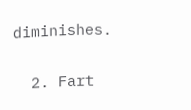diminishes.

  2. Fart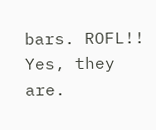bars. ROFL!! Yes, they are.